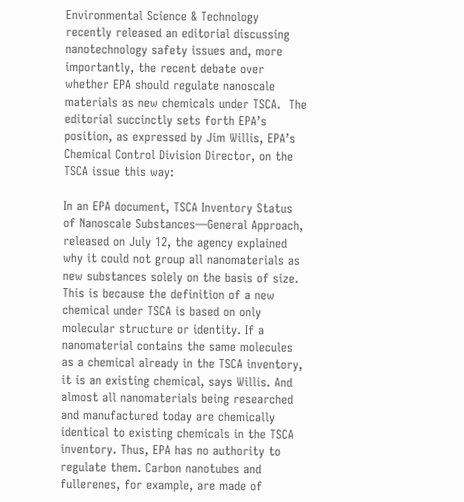Environmental Science & Technology recently released an editorial discussing nanotechnology safety issues and, more importantly, the recent debate over whether EPA should regulate nanoscale materials as new chemicals under TSCA.  The editorial succinctly sets forth EPA’s position, as expressed by Jim Willis, EPA’s Chemical Control Division Director, on the TSCA issue this way:

In an EPA document, TSCA Inventory Status of Nanoscale Substances—General Approach, released on July 12, the agency explained why it could not group all nanomaterials as new substances solely on the basis of size. This is because the definition of a new chemical under TSCA is based on only molecular structure or identity. If a nanomaterial contains the same molecules as a chemical already in the TSCA inventory, it is an existing chemical, says Willis. And almost all nanomaterials being researched and manufactured today are chemically identical to existing chemicals in the TSCA inventory. Thus, EPA has no authority to regulate them. Carbon nanotubes and fullerenes, for example, are made of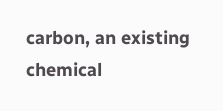carbon, an existing chemical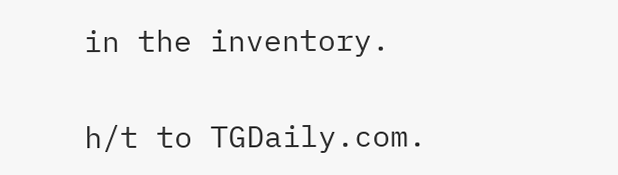in the inventory.

h/t to TGDaily.com.